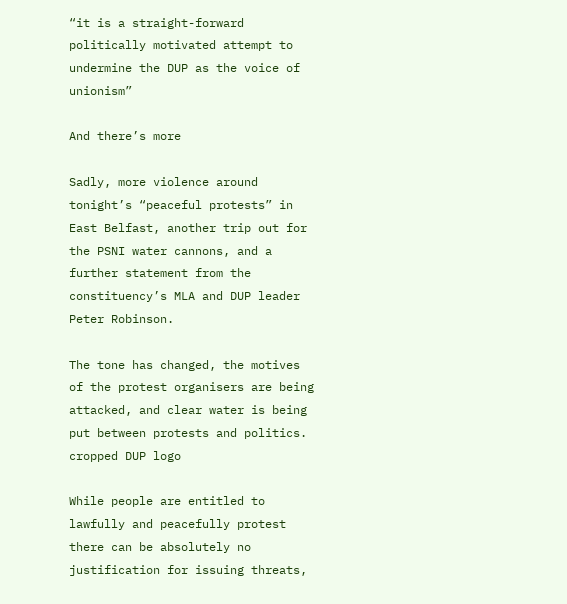“it is a straight-forward politically motivated attempt to undermine the DUP as the voice of unionism”

And there’s more

Sadly, more violence around tonight’s “peaceful protests” in East Belfast, another trip out for the PSNI water cannons, and a further statement from the constituency’s MLA and DUP leader Peter Robinson.

The tone has changed, the motives of the protest organisers are being attacked, and clear water is being put between protests and politics.
cropped DUP logo

While people are entitled to lawfully and peacefully protest there can be absolutely no justification for issuing threats,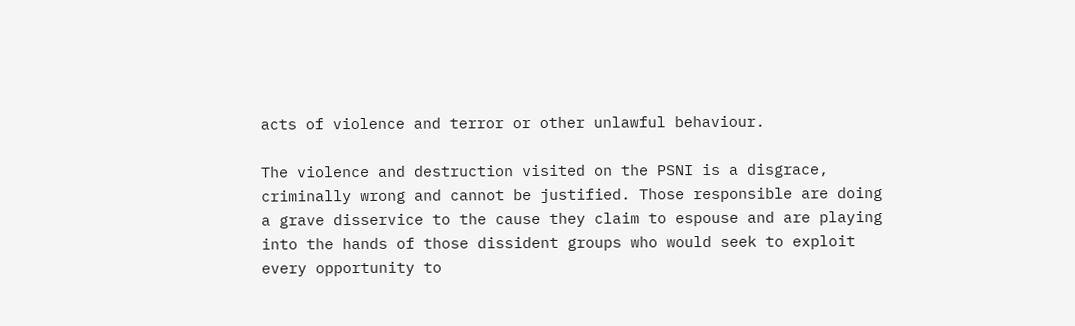acts of violence and terror or other unlawful behaviour.

The violence and destruction visited on the PSNI is a disgrace, criminally wrong and cannot be justified. Those responsible are doing a grave disservice to the cause they claim to espouse and are playing into the hands of those dissident groups who would seek to exploit every opportunity to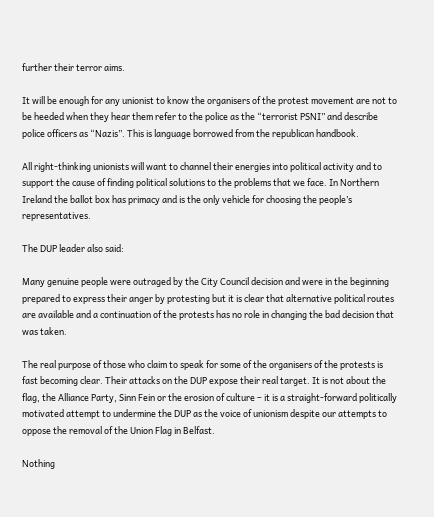further their terror aims.

It will be enough for any unionist to know the organisers of the protest movement are not to be heeded when they hear them refer to the police as the “terrorist PSNI” and describe police officers as “Nazis”. This is language borrowed from the republican handbook.

All right-thinking unionists will want to channel their energies into political activity and to support the cause of finding political solutions to the problems that we face. In Northern Ireland the ballot box has primacy and is the only vehicle for choosing the people’s representatives.

The DUP leader also said:

Many genuine people were outraged by the City Council decision and were in the beginning prepared to express their anger by protesting but it is clear that alternative political routes are available and a continuation of the protests has no role in changing the bad decision that was taken.

The real purpose of those who claim to speak for some of the organisers of the protests is fast becoming clear. Their attacks on the DUP expose their real target. It is not about the flag, the Alliance Party, Sinn Fein or the erosion of culture – it is a straight-forward politically motivated attempt to undermine the DUP as the voice of unionism despite our attempts to oppose the removal of the Union Flag in Belfast.

Nothing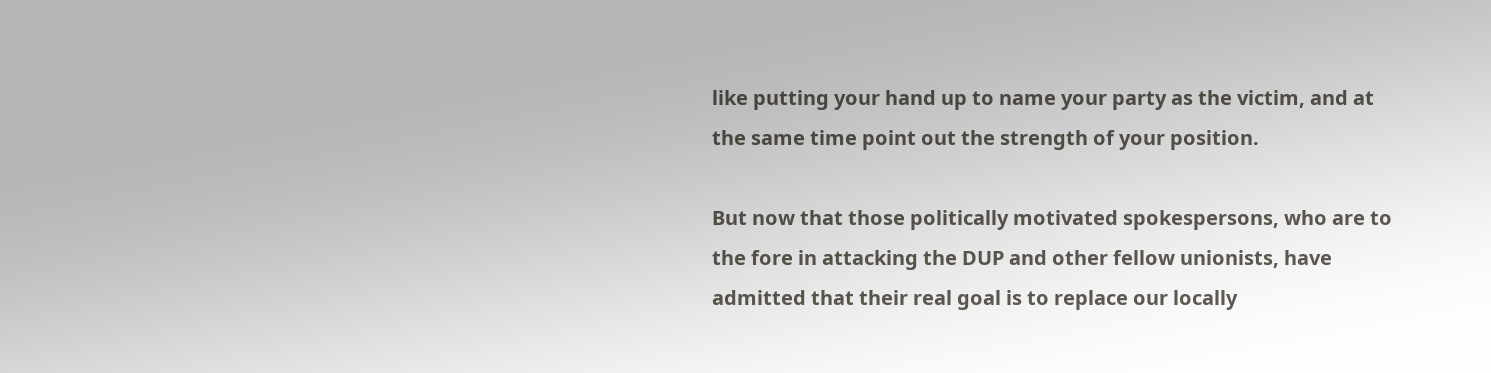like putting your hand up to name your party as the victim, and at the same time point out the strength of your position.

But now that those politically motivated spokespersons, who are to the fore in attacking the DUP and other fellow unionists, have admitted that their real goal is to replace our locally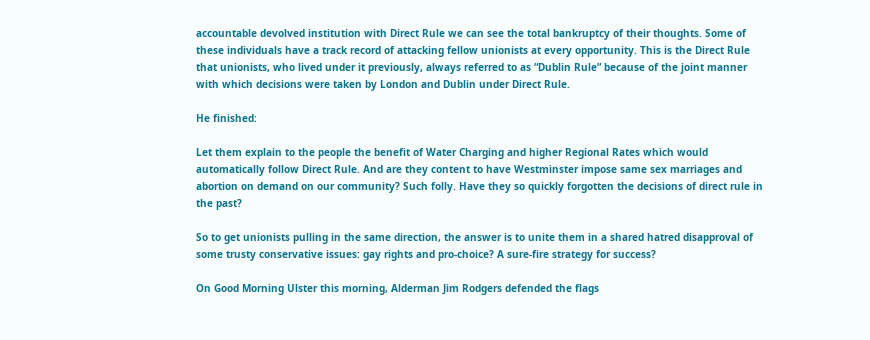accountable devolved institution with Direct Rule we can see the total bankruptcy of their thoughts. Some of these individuals have a track record of attacking fellow unionists at every opportunity. This is the Direct Rule that unionists, who lived under it previously, always referred to as “Dublin Rule” because of the joint manner with which decisions were taken by London and Dublin under Direct Rule.

He finished:

Let them explain to the people the benefit of Water Charging and higher Regional Rates which would automatically follow Direct Rule. And are they content to have Westminster impose same sex marriages and abortion on demand on our community? Such folly. Have they so quickly forgotten the decisions of direct rule in the past?

So to get unionists pulling in the same direction, the answer is to unite them in a shared hatred disapproval of some trusty conservative issues: gay rights and pro-choice? A sure-fire strategy for success?

On Good Morning Ulster this morning, Alderman Jim Rodgers defended the flags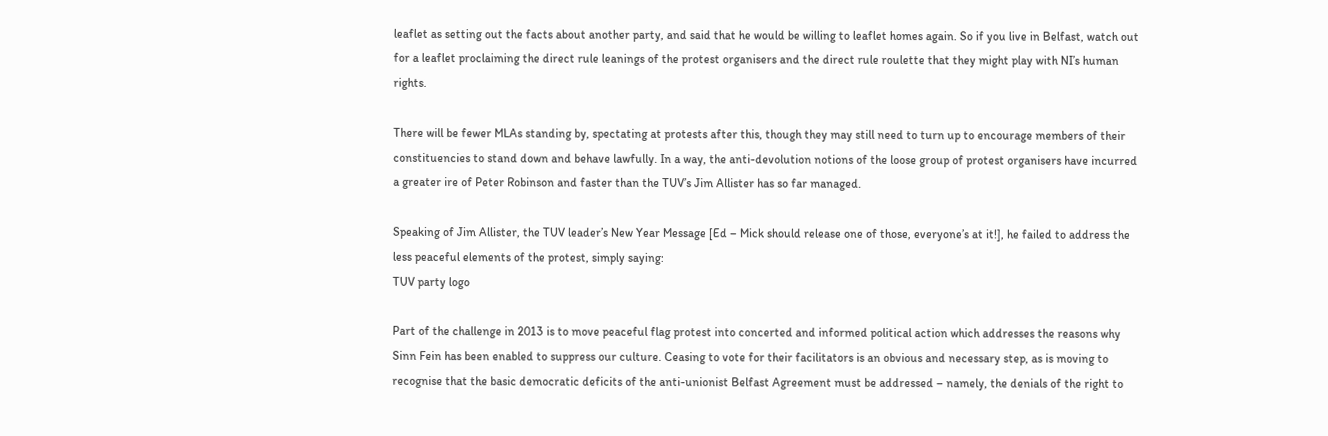leaflet as setting out the facts about another party, and said that he would be willing to leaflet homes again. So if you live in Belfast, watch out for a leaflet proclaiming the direct rule leanings of the protest organisers and the direct rule roulette that they might play with NI’s human rights.

There will be fewer MLAs standing by, spectating at protests after this, though they may still need to turn up to encourage members of their constituencies to stand down and behave lawfully. In a way, the anti-devolution notions of the loose group of protest organisers have incurred a greater ire of Peter Robinson and faster than the TUV’s Jim Allister has so far managed.

Speaking of Jim Allister, the TUV leader’s New Year Message [Ed – Mick should release one of those, everyone’s at it!], he failed to address the less peaceful elements of the protest, simply saying:
TUV party logo

Part of the challenge in 2013 is to move peaceful flag protest into concerted and informed political action which addresses the reasons why Sinn Fein has been enabled to suppress our culture. Ceasing to vote for their facilitators is an obvious and necessary step, as is moving to recognise that the basic democratic deficits of the anti-unionist Belfast Agreement must be addressed – namely, the denials of the right to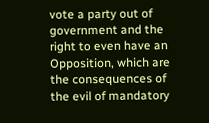vote a party out of government and the right to even have an Opposition, which are the consequences of the evil of mandatory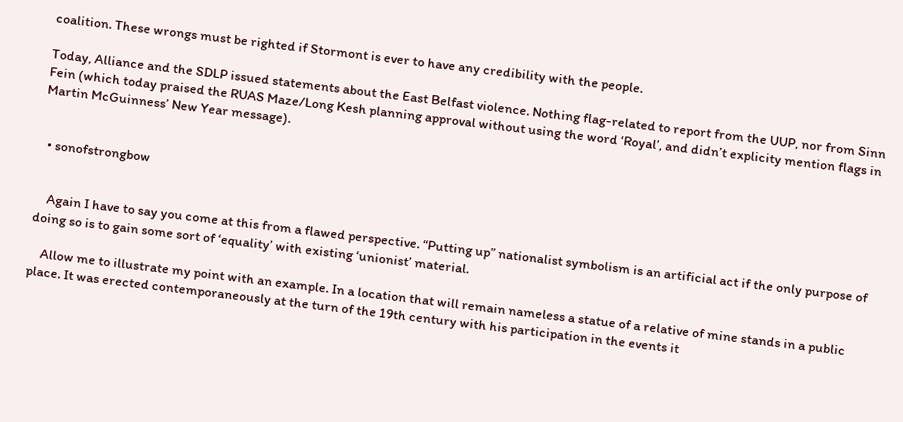coalition. These wrongs must be righted if Stormont is ever to have any credibility with the people.

Today, Alliance and the SDLP issued statements about the East Belfast violence. Nothing flag-related to report from the UUP, nor from Sinn Fein (which today praised the RUAS Maze/Long Kesh planning approval without using the word ‘Royal’, and didn’t explicity mention flags in Martin McGuinness’ New Year message).


  • sonofstrongbow


    Again I have to say you come at this from a flawed perspective. “Putting up” nationalist symbolism is an artificial act if the only purpose of doing so is to gain some sort of ‘equality’ with existing ‘unionist’ material.

    Allow me to illustrate my point with an example. In a location that will remain nameless a statue of a relative of mine stands in a public place. It was erected contemporaneously at the turn of the 19th century with his participation in the events it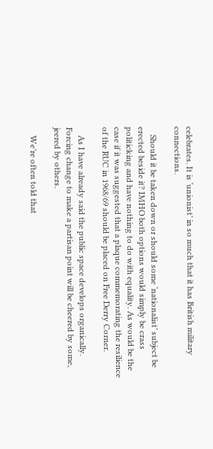celebrates. It is ‘unionist’ in so much that it has British military connections.

    Should it be taken down or should some ‘nationalist’ subject be erected beside it? IMHO both options would simply be crass politicking and have nothing to do with equality. As would be the case if it was suggested that a plaque commemorating the resilience of the RUC in 1968/69 should be placed on Free Derry Corner.

    As I have already said the public space develops organically. Forcing change to make a partisan point will be cheered by some, jeered by others.

    We’re often told that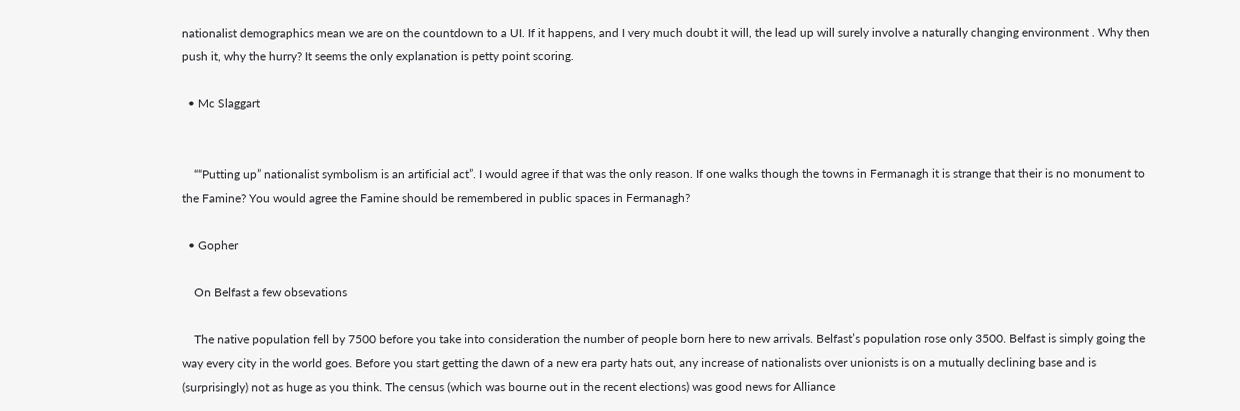nationalist demographics mean we are on the countdown to a UI. If it happens, and I very much doubt it will, the lead up will surely involve a naturally changing environment . Why then push it, why the hurry? It seems the only explanation is petty point scoring.

  • Mc Slaggart


    ““Putting up” nationalist symbolism is an artificial act”. I would agree if that was the only reason. If one walks though the towns in Fermanagh it is strange that their is no monument to the Famine? You would agree the Famine should be remembered in public spaces in Fermanagh?

  • Gopher

    On Belfast a few obsevations

    The native population fell by 7500 before you take into consideration the number of people born here to new arrivals. Belfast’s population rose only 3500. Belfast is simply going the way every city in the world goes. Before you start getting the dawn of a new era party hats out, any increase of nationalists over unionists is on a mutually declining base and is (surprisingly) not as huge as you think. The census (which was bourne out in the recent elections) was good news for Alliance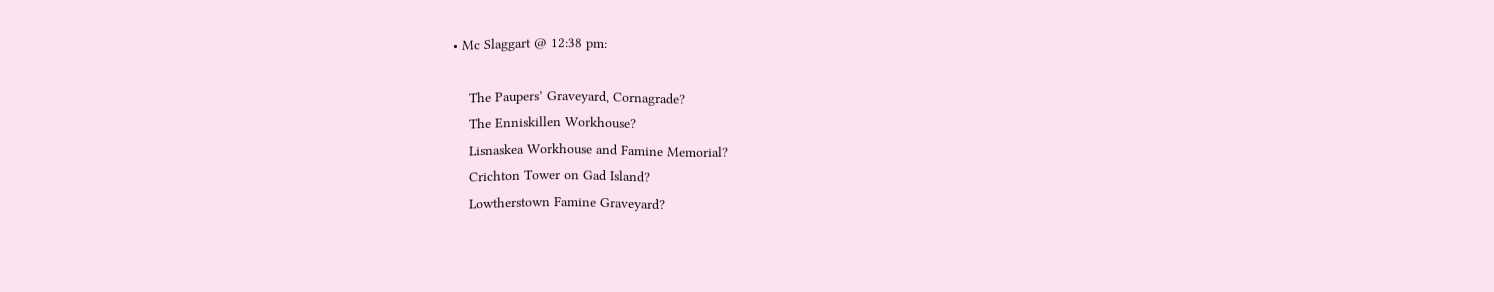• Mc Slaggart @ 12:38 pm:

    The Paupers’ Graveyard, Cornagrade?
    The Enniskillen Workhouse?
    Lisnaskea Workhouse and Famine Memorial?
    Crichton Tower on Gad Island?
    Lowtherstown Famine Graveyard?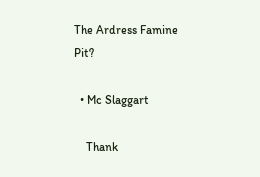The Ardress Famine Pit?

  • Mc Slaggart

    Thank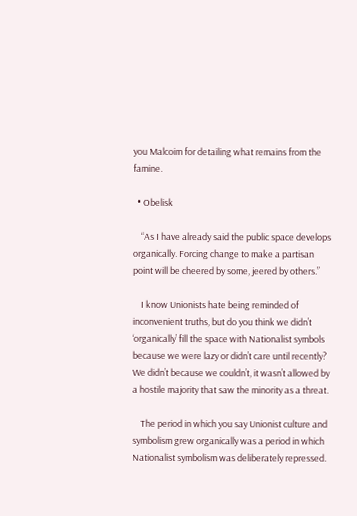you Malcoim for detailing what remains from the famine.

  • Obelisk

    “As I have already said the public space develops organically. Forcing change to make a partisan point will be cheered by some, jeered by others.”

    I know Unionists hate being reminded of inconvenient truths, but do you think we didn’t ‘organically’ fill the space with Nationalist symbols because we were lazy or didn’t care until recently? We didn’t because we couldn’t, it wasn’t allowed by a hostile majority that saw the minority as a threat.

    The period in which you say Unionist culture and symbolism grew organically was a period in which Nationalist symbolism was deliberately repressed.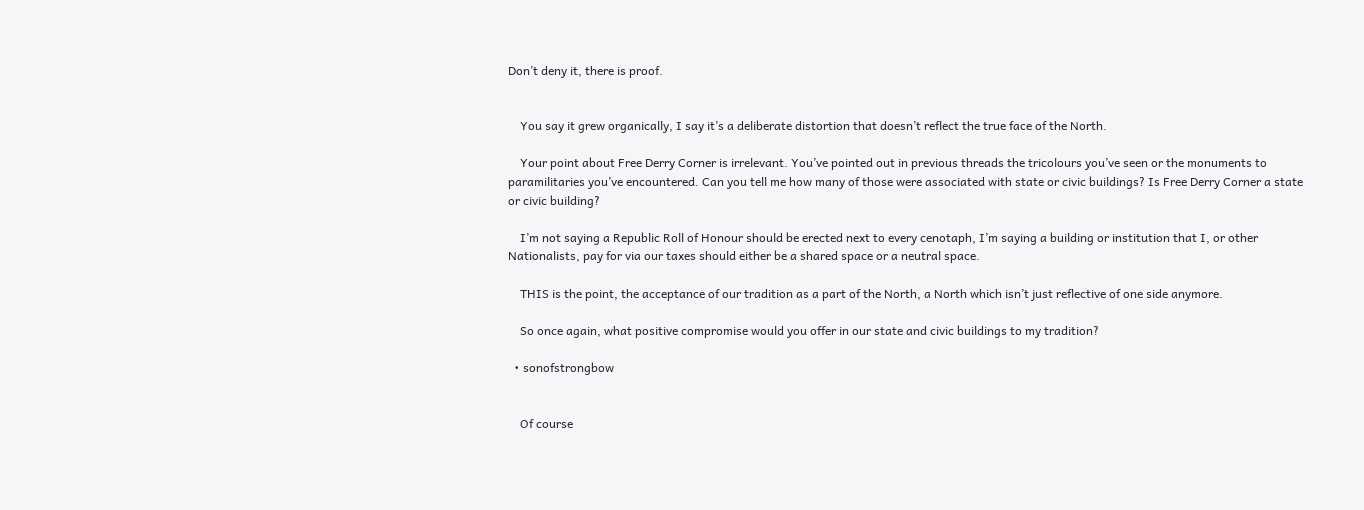Don’t deny it, there is proof.


    You say it grew organically, I say it’s a deliberate distortion that doesn’t reflect the true face of the North.

    Your point about Free Derry Corner is irrelevant. You’ve pointed out in previous threads the tricolours you’ve seen or the monuments to paramilitaries you’ve encountered. Can you tell me how many of those were associated with state or civic buildings? Is Free Derry Corner a state or civic building?

    I’m not saying a Republic Roll of Honour should be erected next to every cenotaph, I’m saying a building or institution that I, or other Nationalists, pay for via our taxes should either be a shared space or a neutral space.

    THIS is the point, the acceptance of our tradition as a part of the North, a North which isn’t just reflective of one side anymore.

    So once again, what positive compromise would you offer in our state and civic buildings to my tradition?

  • sonofstrongbow


    Of course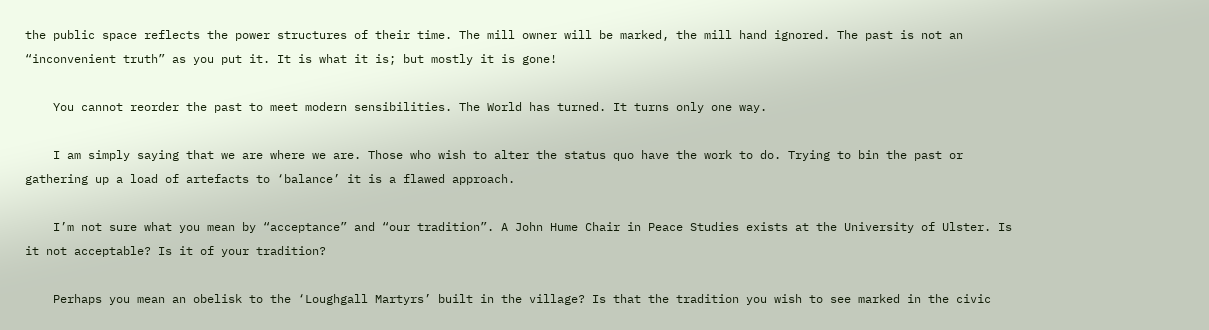the public space reflects the power structures of their time. The mill owner will be marked, the mill hand ignored. The past is not an “inconvenient truth” as you put it. It is what it is; but mostly it is gone!

    You cannot reorder the past to meet modern sensibilities. The World has turned. It turns only one way.

    I am simply saying that we are where we are. Those who wish to alter the status quo have the work to do. Trying to bin the past or gathering up a load of artefacts to ‘balance’ it is a flawed approach.

    I’m not sure what you mean by “acceptance” and “our tradition”. A John Hume Chair in Peace Studies exists at the University of Ulster. Is it not acceptable? Is it of your tradition?

    Perhaps you mean an obelisk to the ‘Loughgall Martyrs’ built in the village? Is that the tradition you wish to see marked in the civic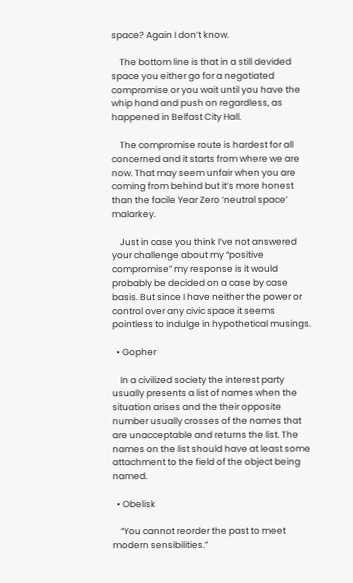space? Again I don’t know.

    The bottom line is that in a still devided space you either go for a negotiated compromise or you wait until you have the whip hand and push on regardless, as happened in Belfast City Hall.

    The compromise route is hardest for all concerned and it starts from where we are now. That may seem unfair when you are coming from behind but it’s more honest than the facile Year Zero ‘neutral space’ malarkey.

    Just in case you think I’ve not answered your challenge about my “positive compromise” my response is it would probably be decided on a case by case basis. But since I have neither the power or control over any civic space it seems pointless to indulge in hypothetical musings.

  • Gopher

    In a civilized society the interest party usually presents a list of names when the situation arises and the their opposite number usually crosses of the names that are unacceptable and returns the list. The names on the list should have at least some attachment to the field of the object being named.

  • Obelisk

    “You cannot reorder the past to meet modern sensibilities.”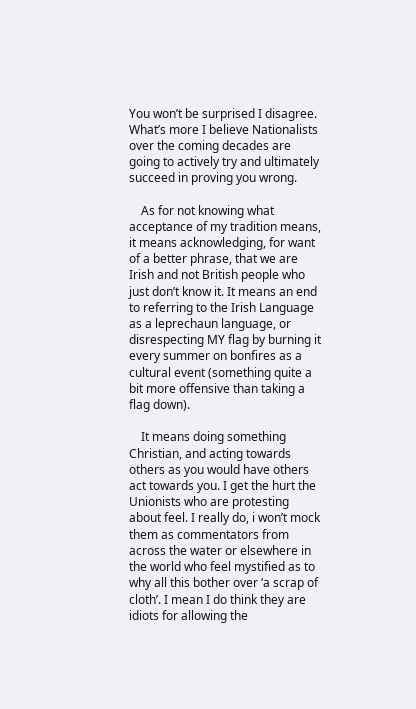You won’t be surprised I disagree. What’s more I believe Nationalists over the coming decades are going to actively try and ultimately succeed in proving you wrong.

    As for not knowing what acceptance of my tradition means, it means acknowledging, for want of a better phrase, that we are Irish and not British people who just don’t know it. It means an end to referring to the Irish Language as a leprechaun language, or disrespecting MY flag by burning it every summer on bonfires as a cultural event (something quite a bit more offensive than taking a flag down).

    It means doing something Christian, and acting towards others as you would have others act towards you. I get the hurt the Unionists who are protesting about feel. I really do, i won’t mock them as commentators from across the water or elsewhere in the world who feel mystified as to why all this bother over ‘a scrap of cloth’. I mean I do think they are idiots for allowing the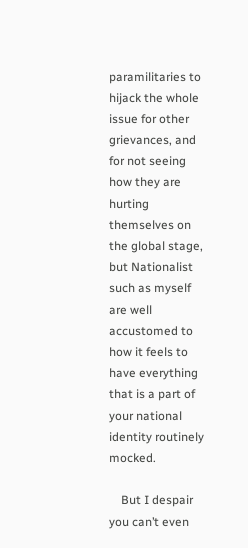paramilitaries to hijack the whole issue for other grievances, and for not seeing how they are hurting themselves on the global stage, but Nationalist such as myself are well accustomed to how it feels to have everything that is a part of your national identity routinely mocked.

    But I despair you can’t even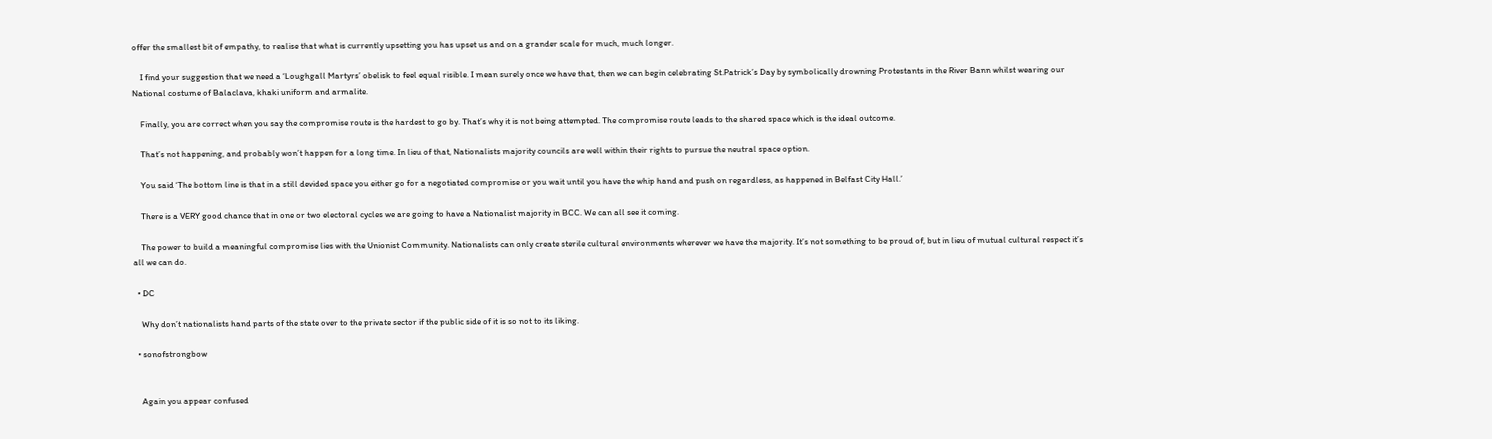offer the smallest bit of empathy, to realise that what is currently upsetting you has upset us and on a grander scale for much, much longer.

    I find your suggestion that we need a ‘Loughgall Martyrs’ obelisk to feel equal risible. I mean surely once we have that, then we can begin celebrating St.Patrick’s Day by symbolically drowning Protestants in the River Bann whilst wearing our National costume of Balaclava, khaki uniform and armalite.

    Finally, you are correct when you say the compromise route is the hardest to go by. That’s why it is not being attempted. The compromise route leads to the shared space which is the ideal outcome.

    That’s not happening, and probably won’t happen for a long time. In lieu of that, Nationalists majority councils are well within their rights to pursue the neutral space option.

    You said ‘The bottom line is that in a still devided space you either go for a negotiated compromise or you wait until you have the whip hand and push on regardless, as happened in Belfast City Hall.’

    There is a VERY good chance that in one or two electoral cycles we are going to have a Nationalist majority in BCC. We can all see it coming.

    The power to build a meaningful compromise lies with the Unionist Community. Nationalists can only create sterile cultural environments wherever we have the majority. It’s not something to be proud of, but in lieu of mutual cultural respect it’s all we can do.

  • DC

    Why don’t nationalists hand parts of the state over to the private sector if the public side of it is so not to its liking.

  • sonofstrongbow


    Again you appear confused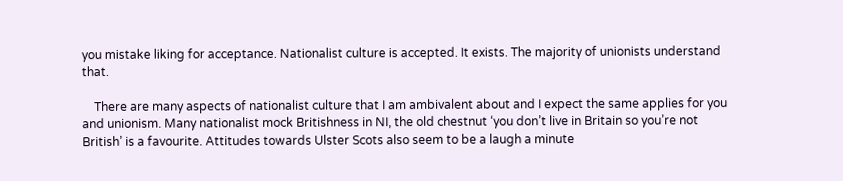you mistake liking for acceptance. Nationalist culture is accepted. It exists. The majority of unionists understand that.

    There are many aspects of nationalist culture that I am ambivalent about and I expect the same applies for you and unionism. Many nationalist mock Britishness in NI, the old chestnut ‘you don’t live in Britain so you’re not British’ is a favourite. Attitudes towards Ulster Scots also seem to be a laugh a minute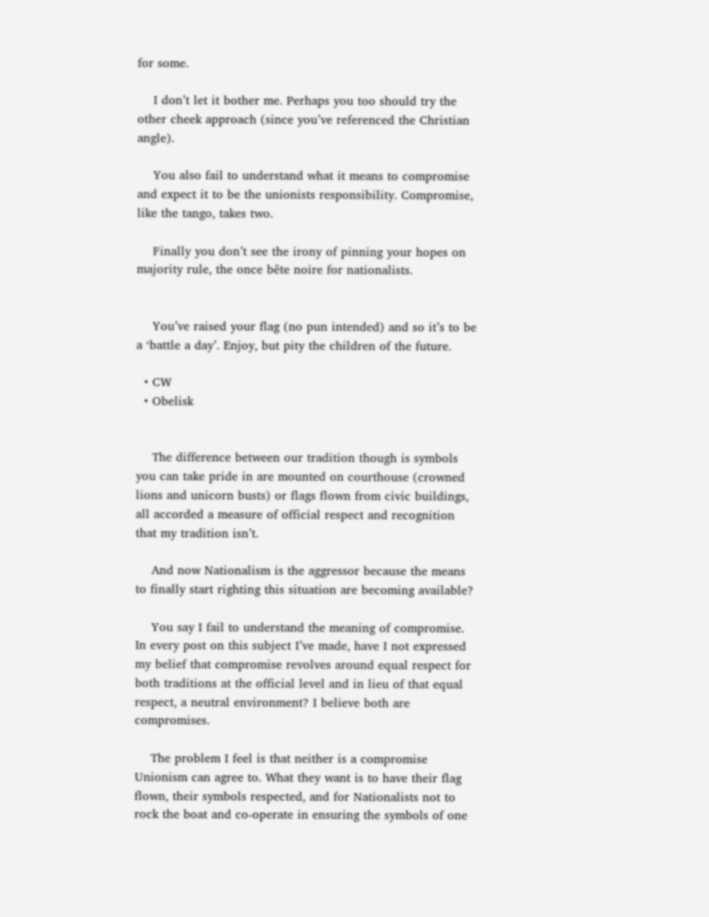for some.

    I don’t let it bother me. Perhaps you too should try the other cheek approach (since you’ve referenced the Christian angle).

    You also fail to understand what it means to compromise and expect it to be the unionists responsibility. Compromise, like the tango, takes two.

    Finally you don’t see the irony of pinning your hopes on majority rule, the once bête noire for nationalists.


    You’ve raised your flag (no pun intended) and so it’s to be a ‘battle a day’. Enjoy, but pity the children of the future.

  • CW
  • Obelisk


    The difference between our tradition though is symbols you can take pride in are mounted on courthouse (crowned lions and unicorn busts) or flags flown from civic buildings, all accorded a measure of official respect and recognition that my tradition isn’t.

    And now Nationalism is the aggressor because the means to finally start righting this situation are becoming available?

    You say I fail to understand the meaning of compromise. In every post on this subject I’ve made, have I not expressed my belief that compromise revolves around equal respect for both traditions at the official level and in lieu of that equal respect, a neutral environment? I believe both are compromises.

    The problem I feel is that neither is a compromise Unionism can agree to. What they want is to have their flag flown, their symbols respected, and for Nationalists not to rock the boat and co-operate in ensuring the symbols of one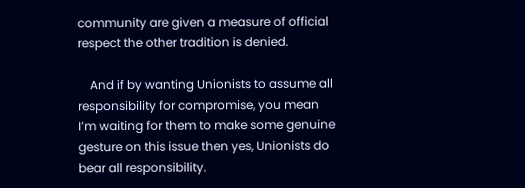community are given a measure of official respect the other tradition is denied.

    And if by wanting Unionists to assume all responsibility for compromise, you mean I’m waiting for them to make some genuine gesture on this issue then yes, Unionists do bear all responsibility.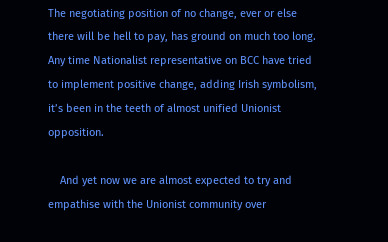The negotiating position of no change, ever or else there will be hell to pay, has ground on much too long. Any time Nationalist representative on BCC have tried to implement positive change, adding Irish symbolism, it’s been in the teeth of almost unified Unionist opposition.

    And yet now we are almost expected to try and empathise with the Unionist community over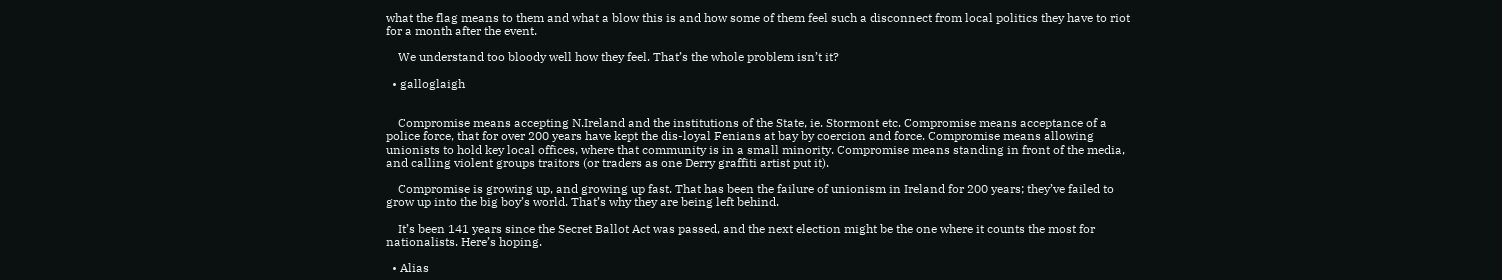what the flag means to them and what a blow this is and how some of them feel such a disconnect from local politics they have to riot for a month after the event.

    We understand too bloody well how they feel. That’s the whole problem isn’t it?

  • galloglaigh


    Compromise means accepting N.Ireland and the institutions of the State, ie. Stormont etc. Compromise means acceptance of a police force, that for over 200 years have kept the dis-loyal Fenians at bay by coercion and force. Compromise means allowing unionists to hold key local offices, where that community is in a small minority. Compromise means standing in front of the media, and calling violent groups traitors (or traders as one Derry graffiti artist put it).

    Compromise is growing up, and growing up fast. That has been the failure of unionism in Ireland for 200 years; they’ve failed to grow up into the big boy’s world. That’s why they are being left behind.

    It’s been 141 years since the Secret Ballot Act was passed, and the next election might be the one where it counts the most for nationalists. Here’s hoping.

  • Alias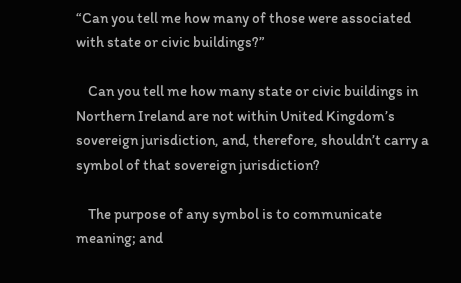“Can you tell me how many of those were associated with state or civic buildings?”

    Can you tell me how many state or civic buildings in Northern Ireland are not within United Kingdom’s sovereign jurisdiction, and, therefore, shouldn’t carry a symbol of that sovereign jurisdiction?

    The purpose of any symbol is to communicate meaning; and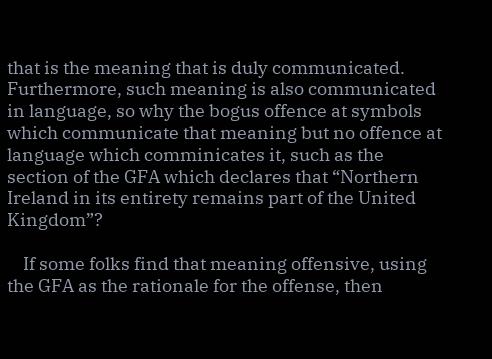that is the meaning that is duly communicated. Furthermore, such meaning is also communicated in language, so why the bogus offence at symbols which communicate that meaning but no offence at language which comminicates it, such as the section of the GFA which declares that “Northern Ireland in its entirety remains part of the United Kingdom”?

    If some folks find that meaning offensive, using the GFA as the rationale for the offense, then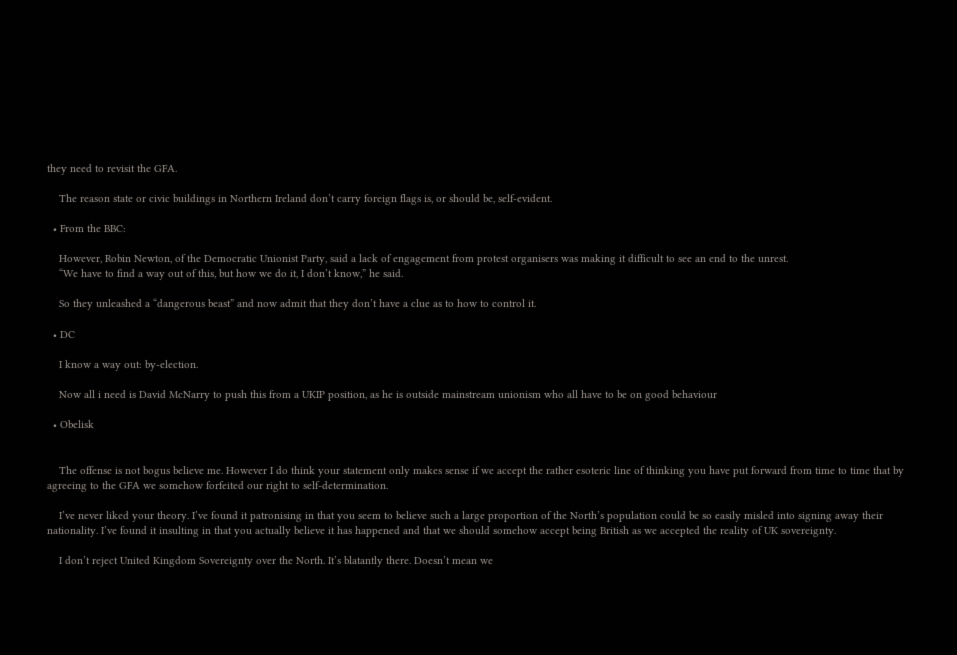they need to revisit the GFA.

    The reason state or civic buildings in Northern Ireland don’t carry foreign flags is, or should be, self-evident.

  • From the BBC:

    However, Robin Newton, of the Democratic Unionist Party, said a lack of engagement from protest organisers was making it difficult to see an end to the unrest.
    “We have to find a way out of this, but how we do it, I don’t know,” he said.

    So they unleashed a “dangerous beast” and now admit that they don’t have a clue as to how to control it.

  • DC

    I know a way out: by-election.

    Now all i need is David McNarry to push this from a UKIP position, as he is outside mainstream unionism who all have to be on good behaviour

  • Obelisk


    The offense is not bogus believe me. However I do think your statement only makes sense if we accept the rather esoteric line of thinking you have put forward from time to time that by agreeing to the GFA we somehow forfeited our right to self-determination.

    I’ve never liked your theory. I’ve found it patronising in that you seem to believe such a large proportion of the North’s population could be so easily misled into signing away their nationality. I’ve found it insulting in that you actually believe it has happened and that we should somehow accept being British as we accepted the reality of UK sovereignty.

    I don’t reject United Kingdom Sovereignty over the North. It’s blatantly there. Doesn’t mean we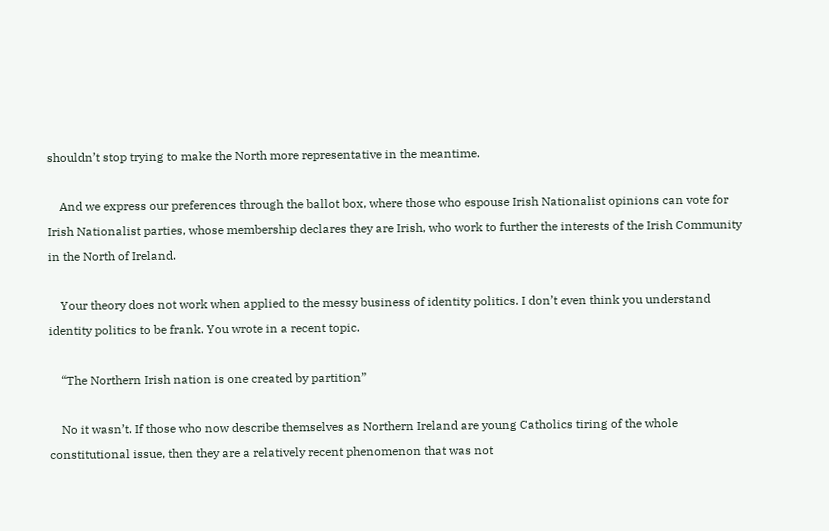shouldn’t stop trying to make the North more representative in the meantime.

    And we express our preferences through the ballot box, where those who espouse Irish Nationalist opinions can vote for Irish Nationalist parties, whose membership declares they are Irish, who work to further the interests of the Irish Community in the North of Ireland.

    Your theory does not work when applied to the messy business of identity politics. I don’t even think you understand identity politics to be frank. You wrote in a recent topic.

    “The Northern Irish nation is one created by partition”

    No it wasn’t. If those who now describe themselves as Northern Ireland are young Catholics tiring of the whole constitutional issue, then they are a relatively recent phenomenon that was not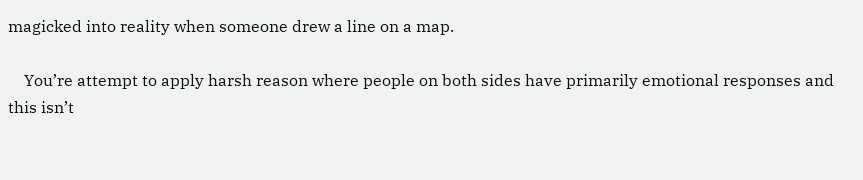magicked into reality when someone drew a line on a map.

    You’re attempt to apply harsh reason where people on both sides have primarily emotional responses and this isn’t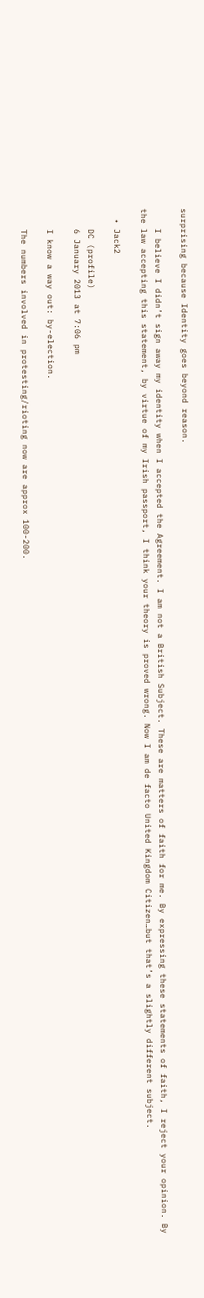surprising because Identity goes beyond reason.

    I believe I didn’t sign away my identity when I accepted the Agreement. I am not a British Subject. These are matters of faith for me. By expressing these statements of faith, I reject your opinion. By the law accepting this statement, by virtue of my Irish passport, I think your theory is proved wrong. Now I am de facto United Kingdom Citizen…but that’s a slightly different subject.

  • Jack2

    DC (profile)
    6 January 2013 at 7:06 pm

    I know a way out: by-election.

    The numbers involved in protesting/rioting now are approx 100-200.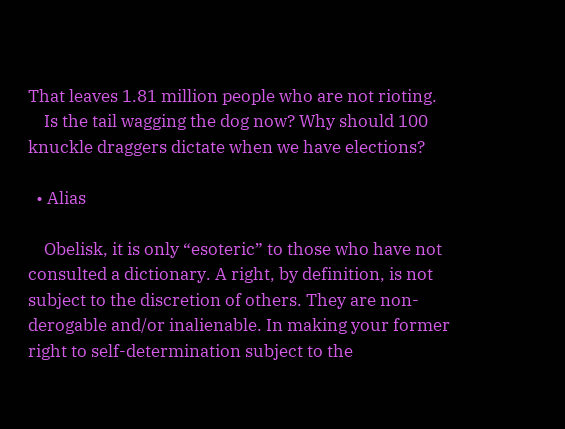That leaves 1.81 million people who are not rioting.
    Is the tail wagging the dog now? Why should 100 knuckle draggers dictate when we have elections?

  • Alias

    Obelisk, it is only “esoteric” to those who have not consulted a dictionary. A right, by definition, is not subject to the discretion of others. They are non-derogable and/or inalienable. In making your former right to self-determination subject to the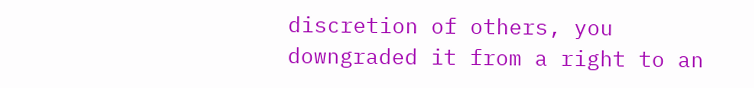discretion of others, you downgraded it from a right to an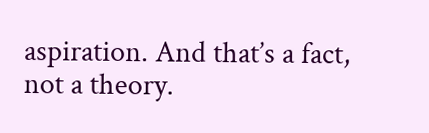aspiration. And that’s a fact, not a theory.